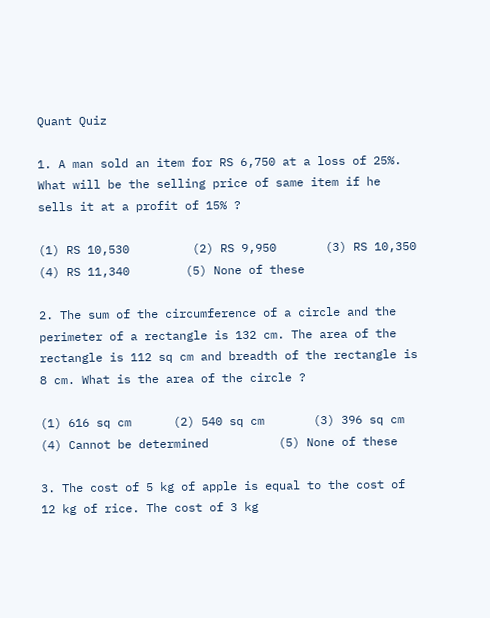Quant Quiz

1. A man sold an item for RS 6,750 at a loss of 25%. What will be the selling price of same item if he sells it at a profit of 15% ?

(1) RS 10,530         (2) RS 9,950       (3) RS 10,350         (4) RS 11,340        (5) None of these

2. The sum of the circumference of a circle and the perimeter of a rectangle is 132 cm. The area of the rectangle is 112 sq cm and breadth of the rectangle is 8 cm. What is the area of the circle ?

(1) 616 sq cm      (2) 540 sq cm       (3) 396 sq cm        (4) Cannot be determined          (5) None of these

3. The cost of 5 kg of apple is equal to the cost of 12 kg of rice. The cost of 3 kg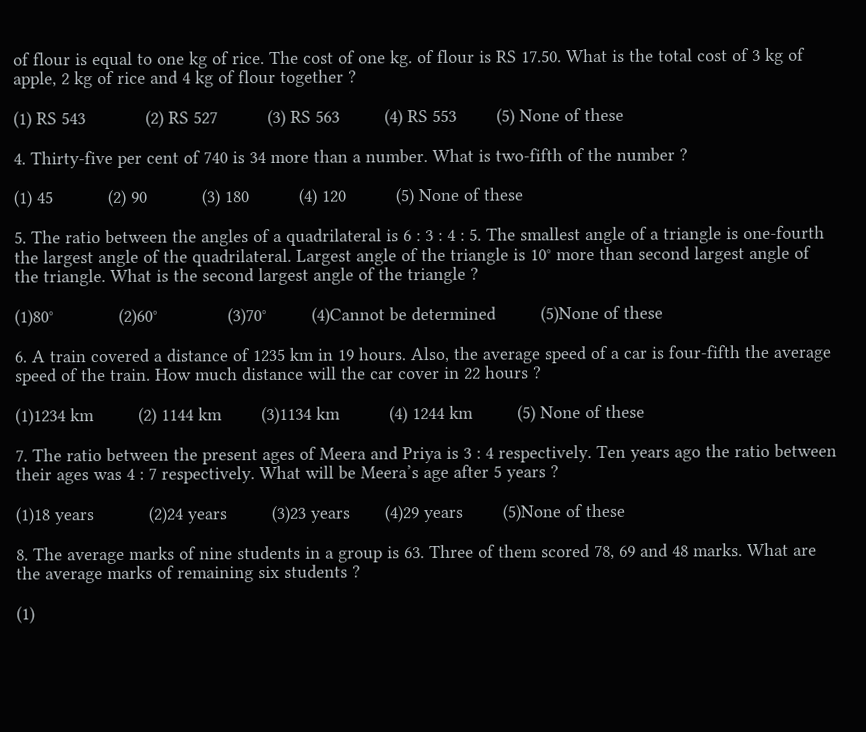of flour is equal to one kg of rice. The cost of one kg. of flour is RS 17.50. What is the total cost of 3 kg of apple, 2 kg of rice and 4 kg of flour together ?

(1) RS 543            (2) RS 527          (3) RS 563         (4) RS 553        (5) None of these

4. Thirty-five per cent of 740 is 34 more than a number. What is two-fifth of the number ?

(1) 45           (2) 90           (3) 180          (4) 120          (5) None of these

5. The ratio between the angles of a quadrilateral is 6 : 3 : 4 : 5. The smallest angle of a triangle is one-fourth the largest angle of the quadrilateral. Largest angle of the triangle is 10° more than second largest angle of the triangle. What is the second largest angle of the triangle ?

(1)80°             (2)60°              (3)70°         (4)Cannot be determined         (5)None of these

6. A train covered a distance of 1235 km in 19 hours. Also, the average speed of a car is four-fifth the average speed of the train. How much distance will the car cover in 22 hours ?

(1)1234 km         (2) 1144 km        (3)1134 km          (4) 1244 km         (5) None of these

7. The ratio between the present ages of Meera and Priya is 3 : 4 respectively. Ten years ago the ratio between their ages was 4 : 7 respectively. What will be Meera’s age after 5 years ?

(1)18 years           (2)24 years         (3)23 years       (4)29 years        (5)None of these

8. The average marks of nine students in a group is 63. Three of them scored 78, 69 and 48 marks. What are the average marks of remaining six students ?

(1)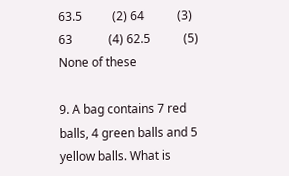63.5          (2) 64           (3) 63            (4) 62.5           (5) None of these

9. A bag contains 7 red balls, 4 green balls and 5 yellow balls. What is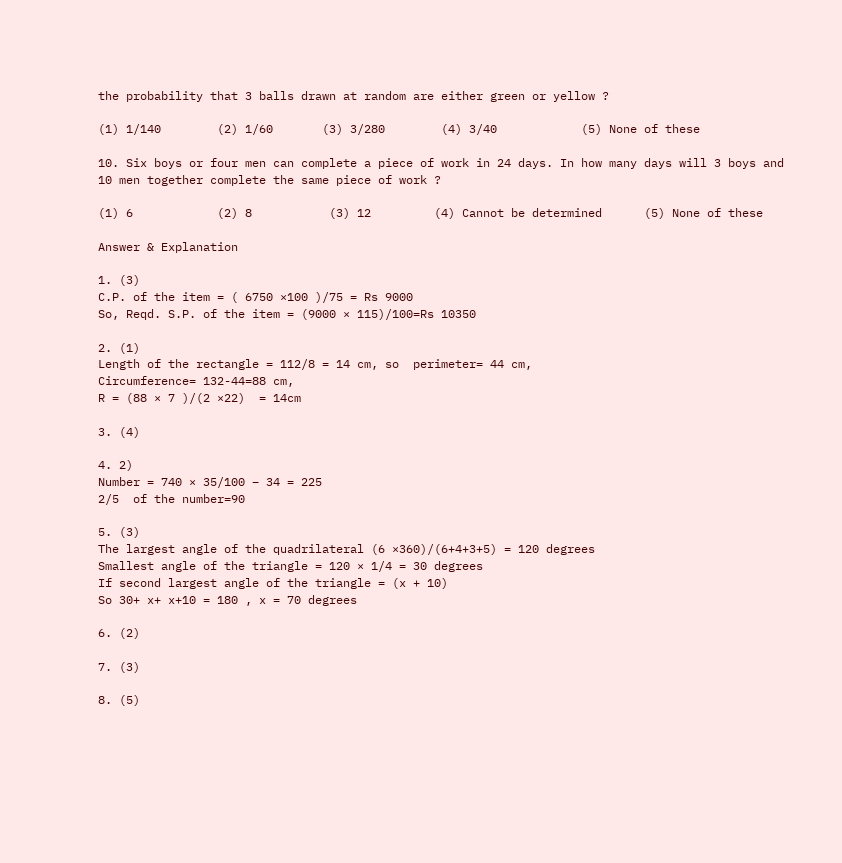the probability that 3 balls drawn at random are either green or yellow ?

(1) 1/140        (2) 1/60       (3) 3/280        (4) 3/40            (5) None of these

10. Six boys or four men can complete a piece of work in 24 days. In how many days will 3 boys and 10 men together complete the same piece of work ?

(1) 6            (2) 8           (3) 12         (4) Cannot be determined      (5) None of these

Answer & Explanation

1. (3)
C.P. of the item = ( 6750 ×100 )/75 = Rs 9000
So, Reqd. S.P. of the item = (9000 × 115)/100=Rs 10350

2. (1)
Length of the rectangle = 112/8 = 14 cm, so  perimeter= 44 cm,
Circumference= 132-44=88 cm,
R = (88 × 7 )/(2 ×22)  = 14cm

3. (4)

4. 2)
Number = 740 × 35/100 – 34 = 225
2/5  of the number=90

5. (3)
The largest angle of the quadrilateral (6 ×360)/(6+4+3+5) = 120 degrees
Smallest angle of the triangle = 120 × 1/4 = 30 degrees
If second largest angle of the triangle = (x + 10)
So 30+ x+ x+10 = 180 , x = 70 degrees

6. (2)

7. (3)

8. (5)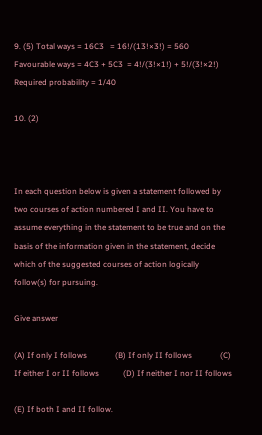9. (5) Total ways = 16C3   = 16!/(13!×3!) = 560
Favourable ways = 4C3 + 5C3  = 4!/(3!×1!) + 5!/(3!×2!)
Required probability = 1/40

10. (2)



In each question below is given a statement followed by two courses of action numbered I and II. You have to assume everything in the statement to be true and on the basis of the information given in the statement, decide which of the suggested courses of action logically follow(s) for pursuing.

Give answer

(A) If only I follows              (B) If only II follows              (C) If either I or II follows            (D) If neither I nor II follows

(E) If both I and II follow.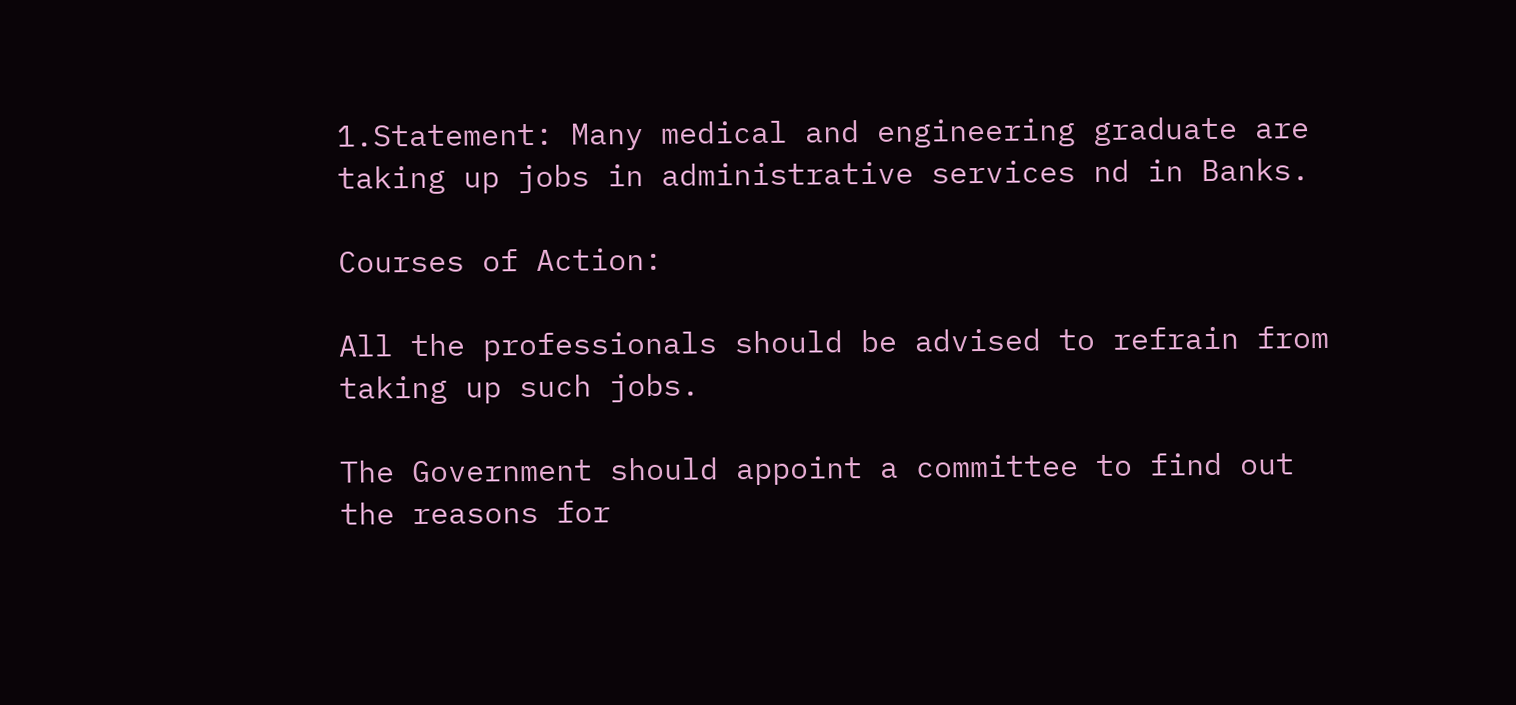1.Statement: Many medical and engineering graduate are taking up jobs in administrative services nd in Banks.

Courses of Action:

All the professionals should be advised to refrain from taking up such jobs.

The Government should appoint a committee to find out the reasons for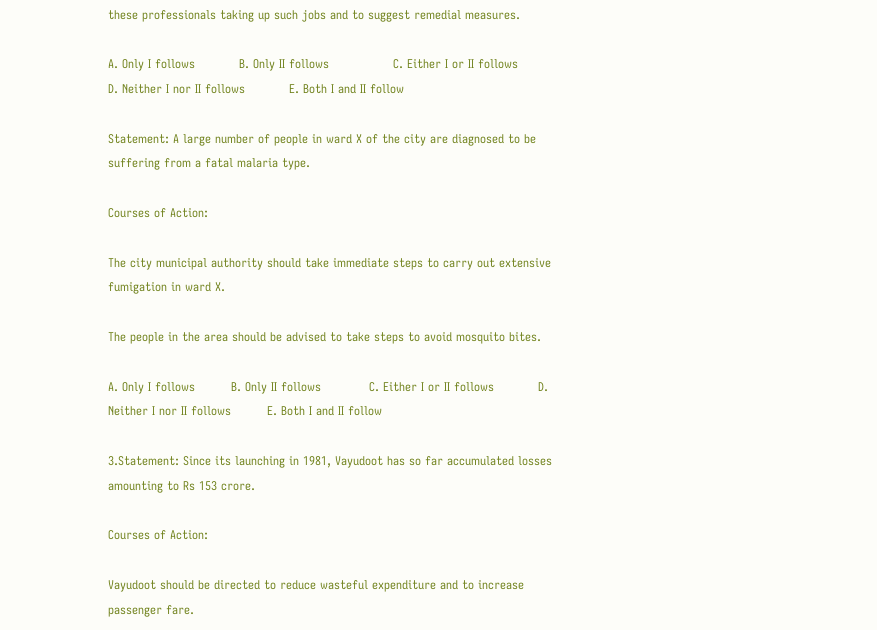these professionals taking up such jobs and to suggest remedial measures.

A. Only I follows           B. Only II follows                C. Either I or II follows            D. Neither I nor II follows           E. Both I and II follow

Statement: A large number of people in ward X of the city are diagnosed to be suffering from a fatal malaria type.

Courses of Action:

The city municipal authority should take immediate steps to carry out extensive fumigation in ward X.

The people in the area should be advised to take steps to avoid mosquito bites.

A. Only I follows         B. Only II follows            C. Either I or II follows           D. Neither I nor II follows         E. Both I and II follow

3.Statement: Since its launching in 1981, Vayudoot has so far accumulated losses amounting to Rs 153 crore.

Courses of Action:

Vayudoot should be directed to reduce wasteful expenditure and to increase passenger fare.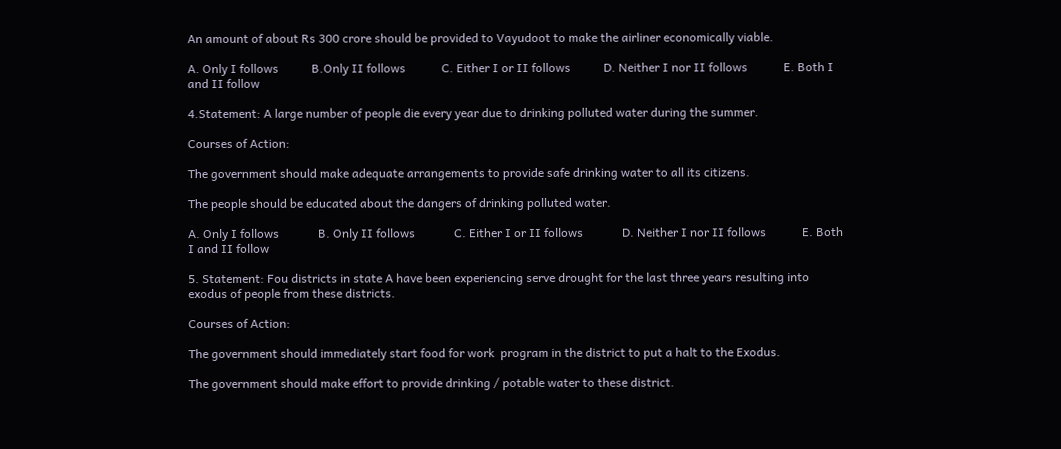An amount of about Rs 300 crore should be provided to Vayudoot to make the airliner economically viable.

A. Only I follows           B.Only II follows            C. Either I or II follows           D. Neither I nor II follows            E. Both I and II follow

4.Statement: A large number of people die every year due to drinking polluted water during the summer.

Courses of Action:

The government should make adequate arrangements to provide safe drinking water to all its citizens.

The people should be educated about the dangers of drinking polluted water.

A. Only I follows             B. Only II follows             C. Either I or II follows             D. Neither I nor II follows            E. Both I and II follow

5. Statement: Fou districts in state A have been experiencing serve drought for the last three years resulting into exodus of people from these districts.

Courses of Action:

The government should immediately start food for work  program in the district to put a halt to the Exodus.

The government should make effort to provide drinking / potable water to these district.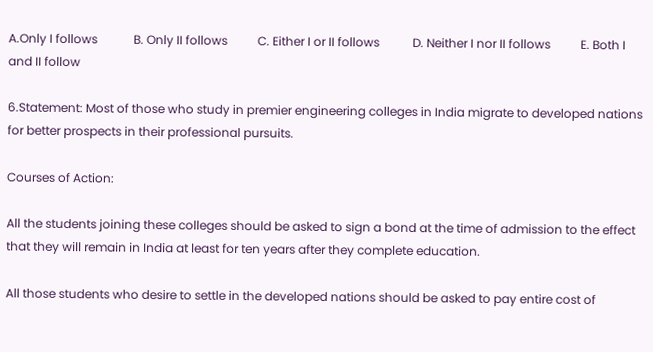A.Only I follows            B. Only II follows          C. Either I or II follows           D. Neither I nor II follows          E. Both I and II follow

6.Statement: Most of those who study in premier engineering colleges in India migrate to developed nations for better prospects in their professional pursuits.

Courses of Action:

All the students joining these colleges should be asked to sign a bond at the time of admission to the effect that they will remain in India at least for ten years after they complete education.

All those students who desire to settle in the developed nations should be asked to pay entire cost of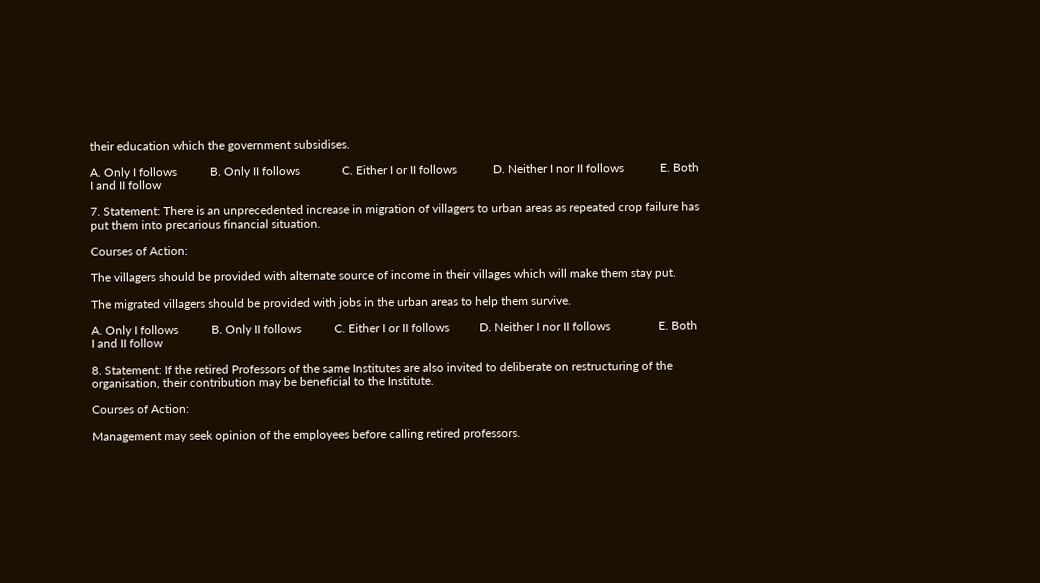their education which the government subsidises.

A. Only I follows           B. Only II follows              C. Either I or II follows            D. Neither I nor II follows            E. Both I and II follow

7. Statement: There is an unprecedented increase in migration of villagers to urban areas as repeated crop failure has put them into precarious financial situation.

Courses of Action:

The villagers should be provided with alternate source of income in their villages which will make them stay put.

The migrated villagers should be provided with jobs in the urban areas to help them survive.

A. Only I follows           B. Only II follows           C. Either I or II follows          D. Neither I nor II follows                E. Both I and II follow

8. Statement: If the retired Professors of the same Institutes are also invited to deliberate on restructuring of the organisation, their contribution may be beneficial to the Institute.

Courses of Action:

Management may seek opinion of the employees before calling retired professors.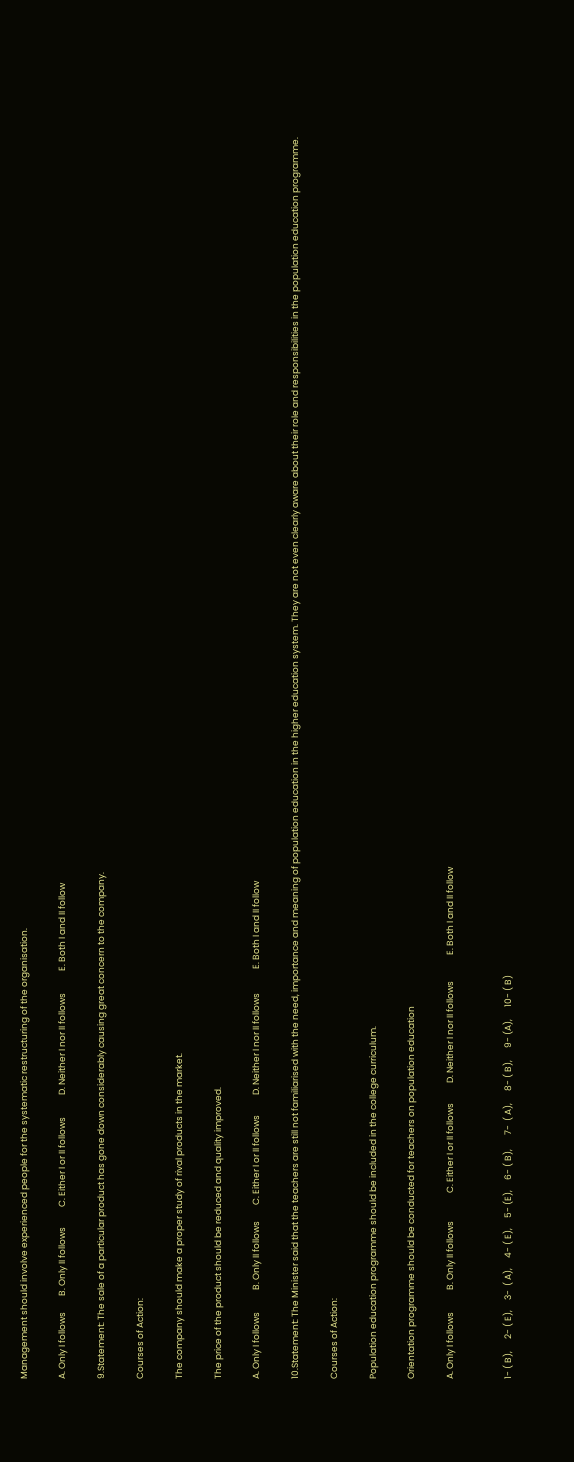Management should involve experienced people for the systematic restructuring of the organisation.

A. Only I follows        B. Only II follows          C. Either I or II follows           D. Neither I nor II follows           E. Both I and II follow

9.Statement: The sale of a particular product has gone down considerably causing great concern to the company.

Courses of Action:

The company should make a proper study of rival products in the market.

The price of the product should be reduced and quality improved.

A. Only I follows           B. Only II follows        C. Either I or II follows          D. Neither I nor II follows            E. Both I and II follow

10.Statement: The Minister said that the teachers are still not familiarised with the need, importance and meaning of population education in the higher education system. They are not even clearly aware about their role and responsibilities in the population education programme.

Courses of Action:

Population education programme should be included in the college curriculum.

Orientation programme should be conducted for teachers on population education

A. Only I follows           B. Only II follows              C. Either I or II follows          D. Neither I nor II follows             E. Both I and II follow


1- ( B),      2- ( E),     3-  ( A),     4- ( E),     5- (E),     6- ( B),       7-  ( A),      8- ( B),      9- (A),      10- ( B)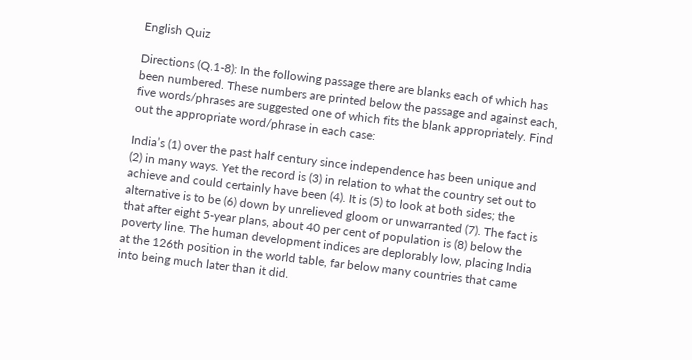English Quiz

Directions (Q.1-8): In the following passage there are blanks each of which has been numbered. These numbers are printed below the passage and against each, five words/phrases are suggested one of which fits the blank appropriately. Find out the appropriate word/phrase in each case:

India’s (1) over the past half century since independence has been unique and (2) in many ways. Yet the record is (3) in relation to what the country set out to achieve and could certainly have been (4). It is (5) to look at both sides; the alternative is to be (6) down by unrelieved gloom or unwarranted (7). The fact is that after eight 5-year plans, about 40 per cent of population is (8) below the poverty line. The human development indices are deplorably low, placing India at the 126th position in the world table, far below many countries that came into being much later than it did.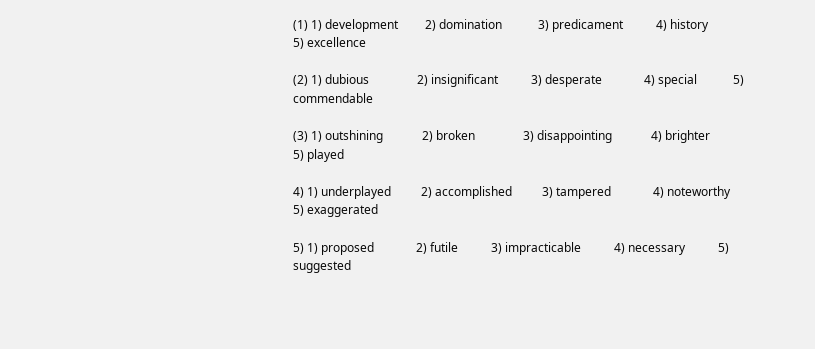(1) 1) development         2) domination            3) predicament           4) history            5) excellence

(2) 1) dubious                2) insignificant           3) desperate              4) special            5) commendable

(3) 1) outshining             2) broken                3) disappointing             4) brighter            5) played

4) 1) underplayed          2) accomplished          3) tampered              4) noteworthy      5) exaggerated

5) 1) proposed              2) futile           3) impracticable           4) necessary           5) suggested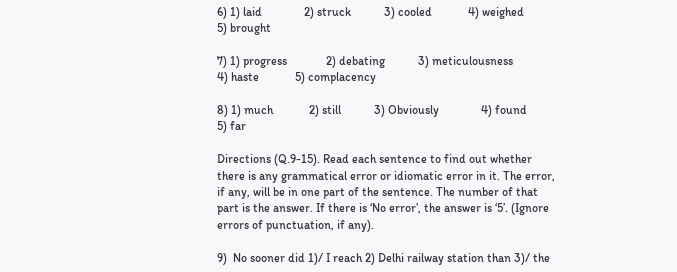6) 1) laid              2) struck           3) cooled            4) weighed            5) brought

7) 1) progress             2) debating           3) meticulousness            4) haste            5) complacency

8) 1) much            2) still           3) Obviously              4) found          5) far

Directions (Q.9-15). Read each sentence to find out whether there is any grammatical error or idiomatic error in it. The error, if any, will be in one part of the sentence. The number of that part is the answer. If there is ‘No error’, the answer is ‘5’. (Ignore errors of punctuation, if any).

9)  No sooner did 1)/ I reach 2) Delhi railway station than 3)/ the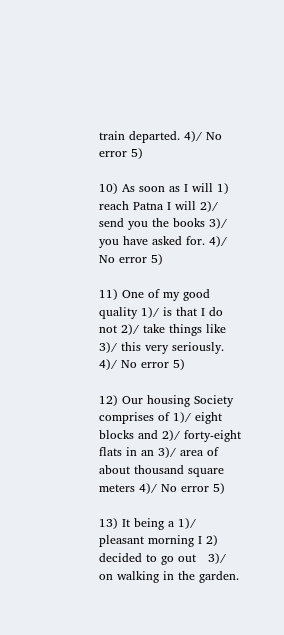train departed. 4)/ No error 5)

10) As soon as I will 1) reach Patna I will 2)/ send you the books 3)/ you have asked for. 4)/ No error 5)

11) One of my good quality 1)/ is that I do not 2)/ take things like 3)/ this very seriously. 4)/ No error 5)

12) Our housing Society comprises of 1)/ eight blocks and 2)/ forty-eight flats in an 3)/ area of about thousand square meters 4)/ No error 5)

13) It being a 1)/ pleasant morning I 2) decided to go out   3)/ on walking in the garden.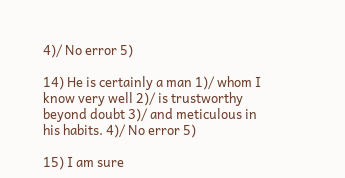4)/ No error 5)

14) He is certainly a man 1)/ whom I know very well 2)/ is trustworthy beyond doubt 3)/ and meticulous in his habits. 4)/ No error 5)

15) I am sure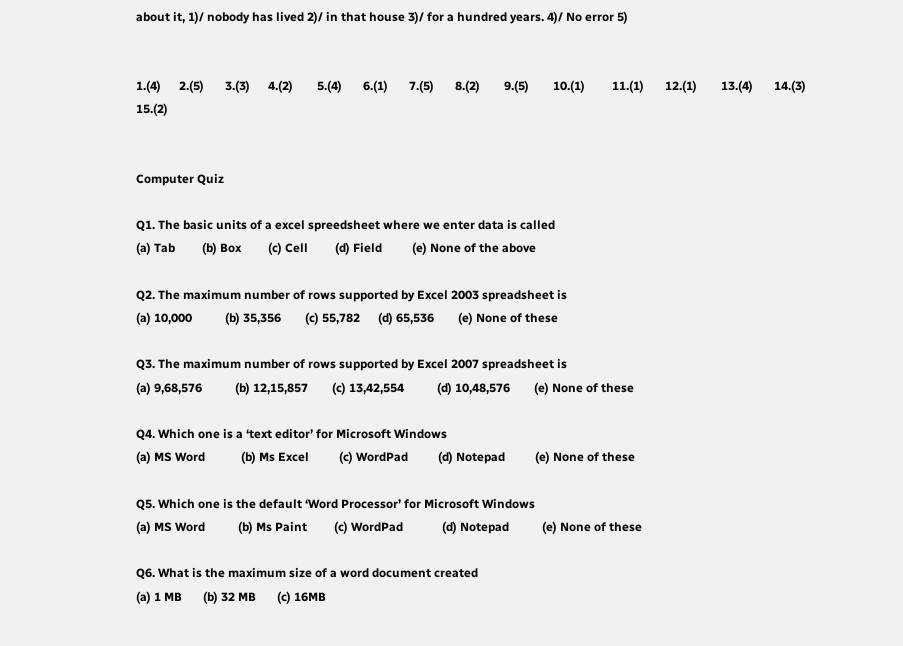about it, 1)/ nobody has lived 2)/ in that house 3)/ for a hundred years. 4)/ No error 5)


1.(4)      2.(5)       3.(3)      4.(2)        5.(4)       6.(1)       7.(5)       8.(2)        9.(5)        10.(1)         11.(1)       12.(1)        13.(4)       14.(3)       15.(2)


Computer Quiz

Q1. The basic units of a excel spreedsheet where we enter data is called
(a) Tab         (b) Box         (c) Cell         (d) Field          (e) None of the above

Q2. The maximum number of rows supported by Excel 2003 spreadsheet is
(a) 10,000           (b) 35,356        (c) 55,782      (d) 65,536        (e) None of these

Q3. The maximum number of rows supported by Excel 2007 spreadsheet is
(a) 9,68,576           (b) 12,15,857        (c) 13,42,554           (d) 10,48,576        (e) None of these

Q4. Which one is a ‘text editor’ for Microsoft Windows
(a) MS Word            (b) Ms Excel          (c) WordPad          (d) Notepad          (e) None of these

Q5. Which one is the default ‘Word Processor’ for Microsoft Windows
(a) MS Word           (b) Ms Paint         (c) WordPad             (d) Notepad           (e) None of these

Q6. What is the maximum size of a word document created
(a) 1 MB       (b) 32 MB       (c) 16MB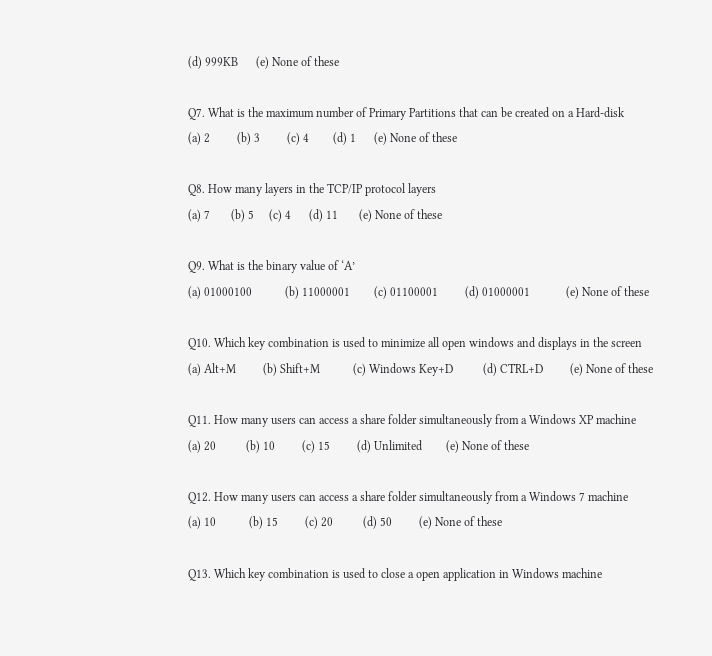(d) 999KB      (e) None of these

Q7. What is the maximum number of Primary Partitions that can be created on a Hard-disk
(a) 2         (b) 3         (c) 4        (d) 1      (e) None of these

Q8. How many layers in the TCP/IP protocol layers
(a) 7       (b) 5     (c) 4      (d) 11       (e) None of these

Q9. What is the binary value of ‘A’
(a) 01000100           (b) 11000001        (c) 01100001         (d) 01000001            (e) None of these

Q10. Which key combination is used to minimize all open windows and displays in the screen
(a) Alt+M         (b) Shift+M           (c) Windows Key+D          (d) CTRL+D         (e) None of these

Q11. How many users can access a share folder simultaneously from a Windows XP machine
(a) 20          (b) 10         (c) 15         (d) Unlimited        (e) None of these

Q12. How many users can access a share folder simultaneously from a Windows 7 machine
(a) 10           (b) 15         (c) 20          (d) 50         (e) None of these

Q13. Which key combination is used to close a open application in Windows machine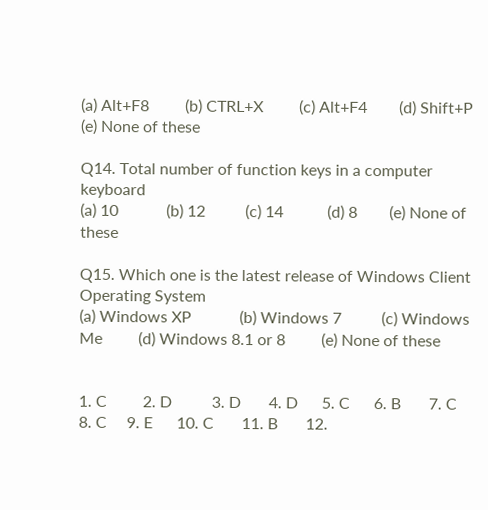(a) Alt+F8         (b) CTRL+X         (c) Alt+F4        (d) Shift+P         (e) None of these

Q14. Total number of function keys in a computer keyboard
(a) 10            (b) 12          (c) 14           (d) 8        (e) None of these

Q15. Which one is the latest release of Windows Client Operating System
(a) Windows XP            (b) Windows 7          (c) Windows Me         (d) Windows 8.1 or 8         (e) None of these


1. C         2. D          3. D       4. D      5. C      6. B       7. C      8. C     9. E      10. C       11. B       12.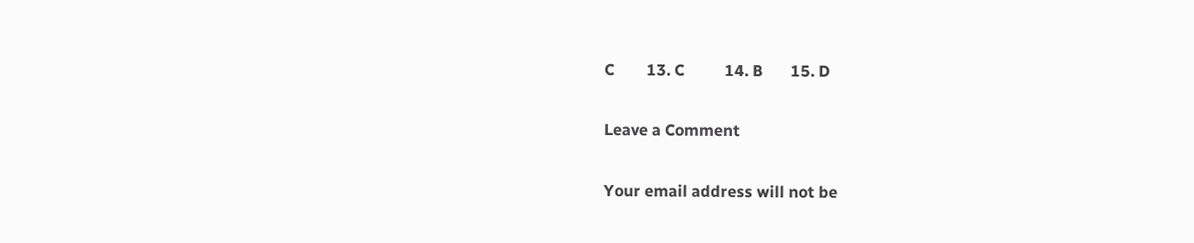C        13. C          14. B       15. D

Leave a Comment

Your email address will not be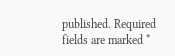published. Required fields are marked *